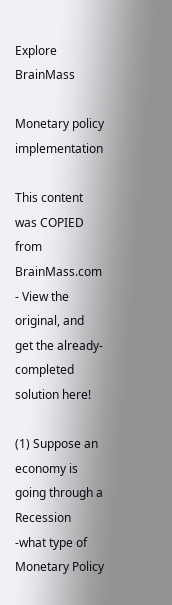Explore BrainMass

Monetary policy implementation

This content was COPIED from BrainMass.com - View the original, and get the already-completed solution here!

(1) Suppose an economy is going through a Recession -what type of Monetary Policy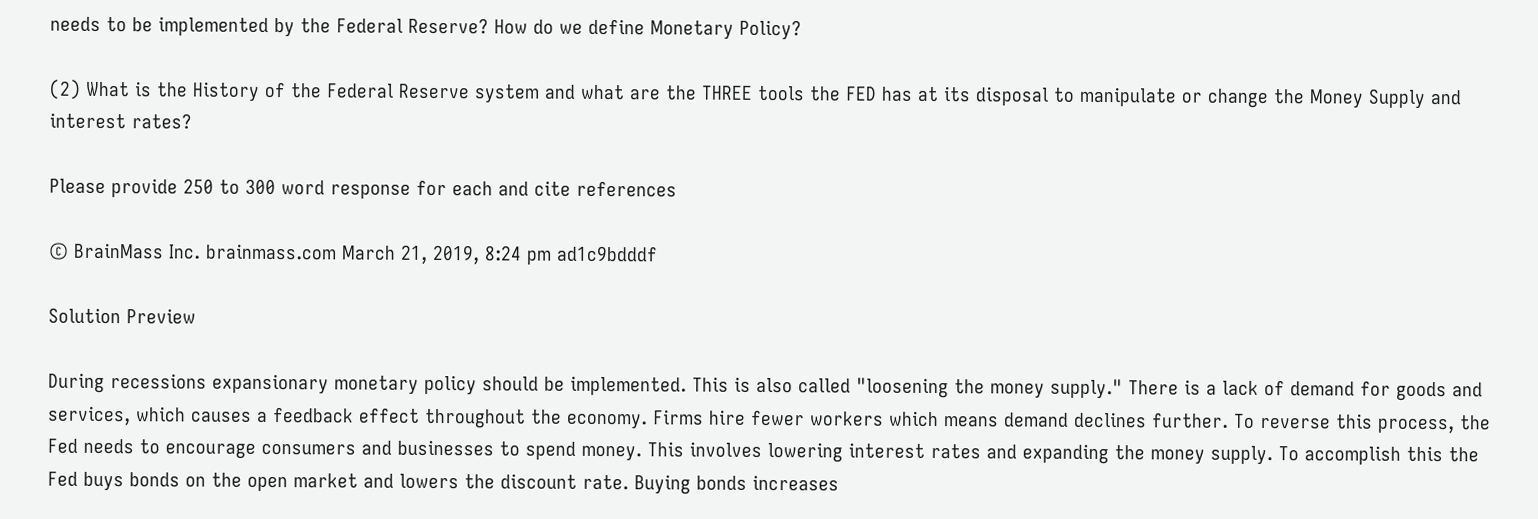needs to be implemented by the Federal Reserve? How do we define Monetary Policy?

(2) What is the History of the Federal Reserve system and what are the THREE tools the FED has at its disposal to manipulate or change the Money Supply and interest rates?

Please provide 250 to 300 word response for each and cite references

© BrainMass Inc. brainmass.com March 21, 2019, 8:24 pm ad1c9bdddf

Solution Preview

During recessions expansionary monetary policy should be implemented. This is also called "loosening the money supply." There is a lack of demand for goods and services, which causes a feedback effect throughout the economy. Firms hire fewer workers which means demand declines further. To reverse this process, the Fed needs to encourage consumers and businesses to spend money. This involves lowering interest rates and expanding the money supply. To accomplish this the Fed buys bonds on the open market and lowers the discount rate. Buying bonds increases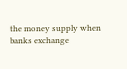the money supply when banks exchange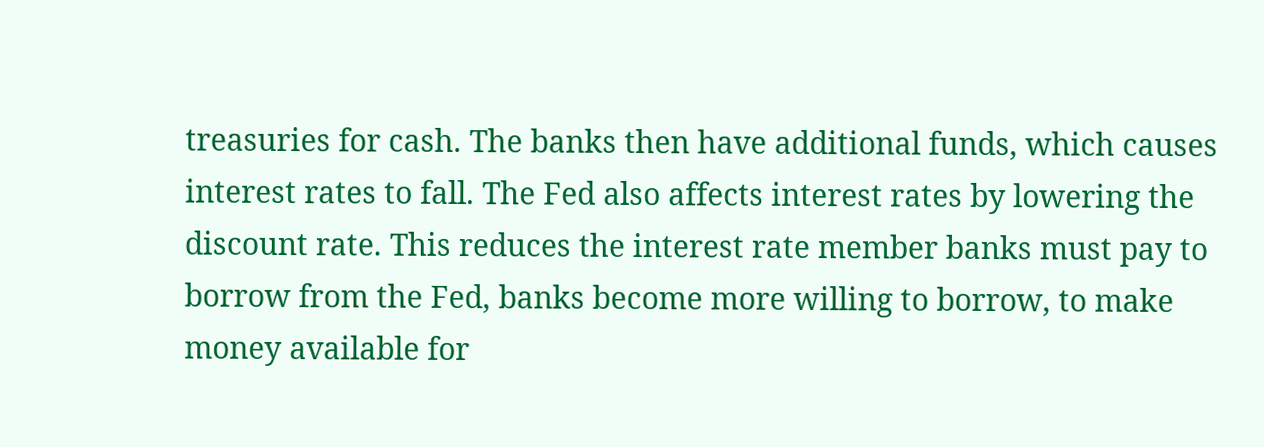treasuries for cash. The banks then have additional funds, which causes interest rates to fall. The Fed also affects interest rates by lowering the discount rate. This reduces the interest rate member banks must pay to borrow from the Fed, banks become more willing to borrow, to make money available for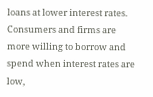loans at lower interest rates. Consumers and firms are more willing to borrow and spend when interest rates are low,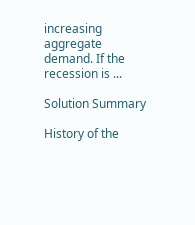increasing aggregate demand. If the recession is ...

Solution Summary

History of the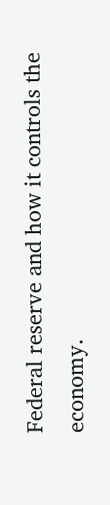Federal reserve and how it controls the economy.